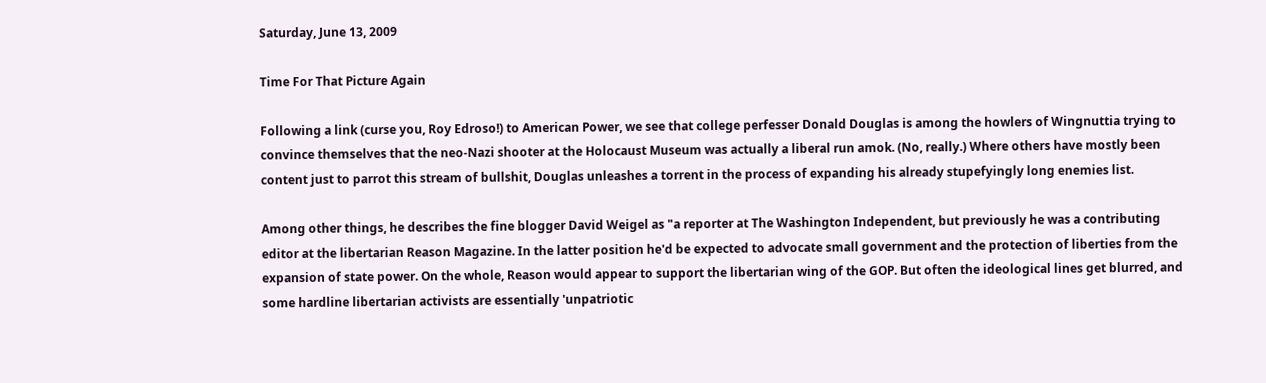Saturday, June 13, 2009

Time For That Picture Again

Following a link (curse you, Roy Edroso!) to American Power, we see that college perfesser Donald Douglas is among the howlers of Wingnuttia trying to convince themselves that the neo-Nazi shooter at the Holocaust Museum was actually a liberal run amok. (No, really.) Where others have mostly been content just to parrot this stream of bullshit, Douglas unleashes a torrent in the process of expanding his already stupefyingly long enemies list.

Among other things, he describes the fine blogger David Weigel as "a reporter at The Washington Independent, but previously he was a contributing editor at the libertarian Reason Magazine. In the latter position he'd be expected to advocate small government and the protection of liberties from the expansion of state power. On the whole, Reason would appear to support the libertarian wing of the GOP. But often the ideological lines get blurred, and some hardline libertarian activists are essentially 'unpatriotic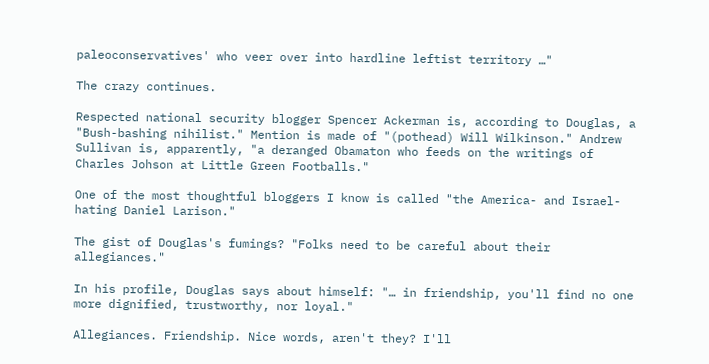paleoconservatives' who veer over into hardline leftist territory …"

The crazy continues.

Respected national security blogger Spencer Ackerman is, according to Douglas, a "Bush-bashing nihilist." Mention is made of "(pothead) Will Wilkinson." Andrew Sullivan is, apparently, "a deranged Obamaton who feeds on the writings of Charles Johson at Little Green Footballs."

One of the most thoughtful bloggers I know is called "the America- and Israel-hating Daniel Larison."

The gist of Douglas's fumings? "Folks need to be careful about their allegiances."

In his profile, Douglas says about himself: "… in friendship, you'll find no one more dignified, trustworthy, nor loyal."

Allegiances. Friendship. Nice words, aren't they? I'll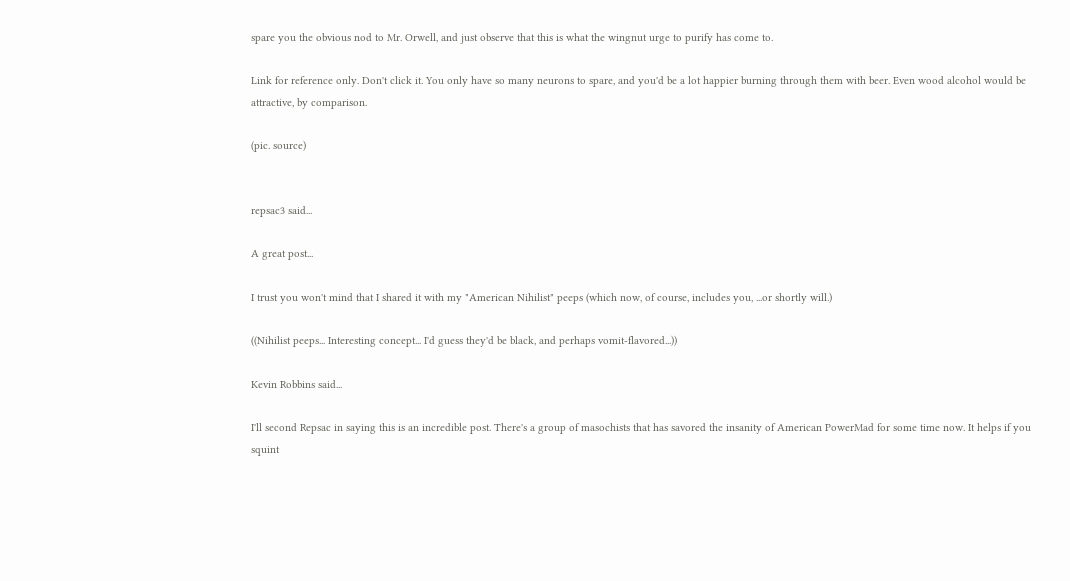spare you the obvious nod to Mr. Orwell, and just observe that this is what the wingnut urge to purify has come to.

Link for reference only. Don't click it. You only have so many neurons to spare, and you'd be a lot happier burning through them with beer. Even wood alcohol would be attractive, by comparison.

(pic. source)


repsac3 said...

A great post...

I trust you won't mind that I shared it with my "American Nihilist" peeps (which now, of course, includes you, ...or shortly will.)

((Nihilist peeps... Interesting concept... I'd guess they'd be black, and perhaps vomit-flavored...))

Kevin Robbins said...

I'll second Repsac in saying this is an incredible post. There's a group of masochists that has savored the insanity of American PowerMad for some time now. It helps if you squint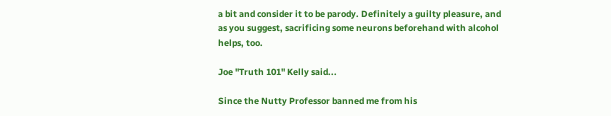a bit and consider it to be parody. Definitely a guilty pleasure, and as you suggest, sacrificing some neurons beforehand with alcohol helps, too.

Joe "Truth 101" Kelly said...

Since the Nutty Professor banned me from his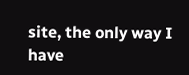site, the only way I have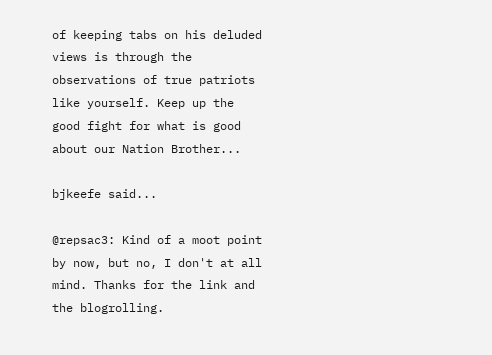of keeping tabs on his deluded views is through the observations of true patriots like yourself. Keep up the good fight for what is good about our Nation Brother...

bjkeefe said...

@repsac3: Kind of a moot point by now, but no, I don't at all mind. Thanks for the link and the blogrolling.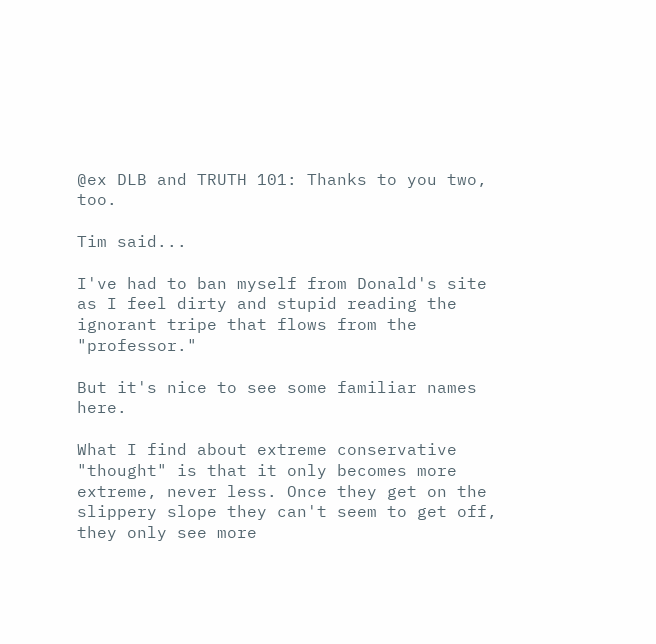@ex DLB and TRUTH 101: Thanks to you two, too.

Tim said...

I've had to ban myself from Donald's site as I feel dirty and stupid reading the ignorant tripe that flows from the "professor."

But it's nice to see some familiar names here.

What I find about extreme conservative "thought" is that it only becomes more extreme, never less. Once they get on the slippery slope they can't seem to get off, they only see more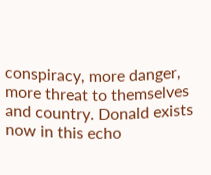conspiracy, more danger, more threat to themselves and country. Donald exists now in this echo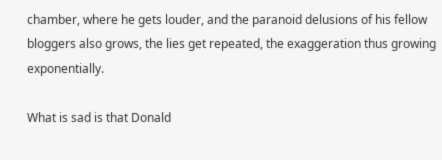chamber, where he gets louder, and the paranoid delusions of his fellow bloggers also grows, the lies get repeated, the exaggeration thus growing exponentially.

What is sad is that Donald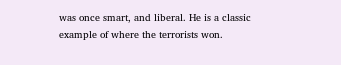was once smart, and liberal. He is a classic example of where the terrorists won.